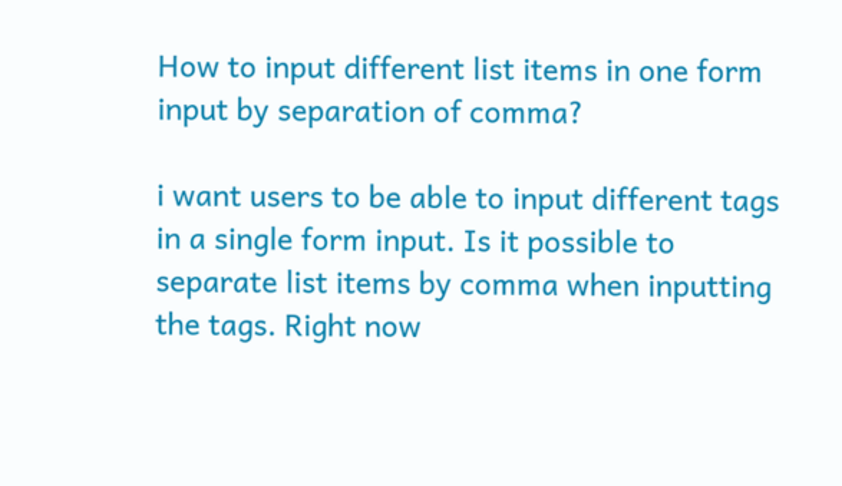How to input different list items in one form input by separation of comma?

i want users to be able to input different tags in a single form input. Is it possible to separate list items by comma when inputting the tags. Right now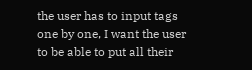the user has to input tags one by one, I want the user to be able to put all their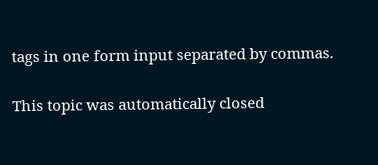tags in one form input separated by commas.

This topic was automatically closed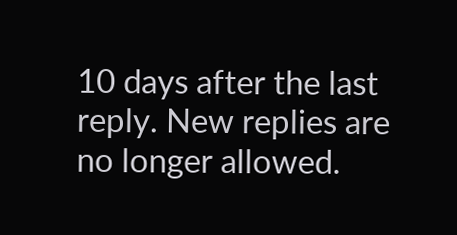10 days after the last reply. New replies are no longer allowed.